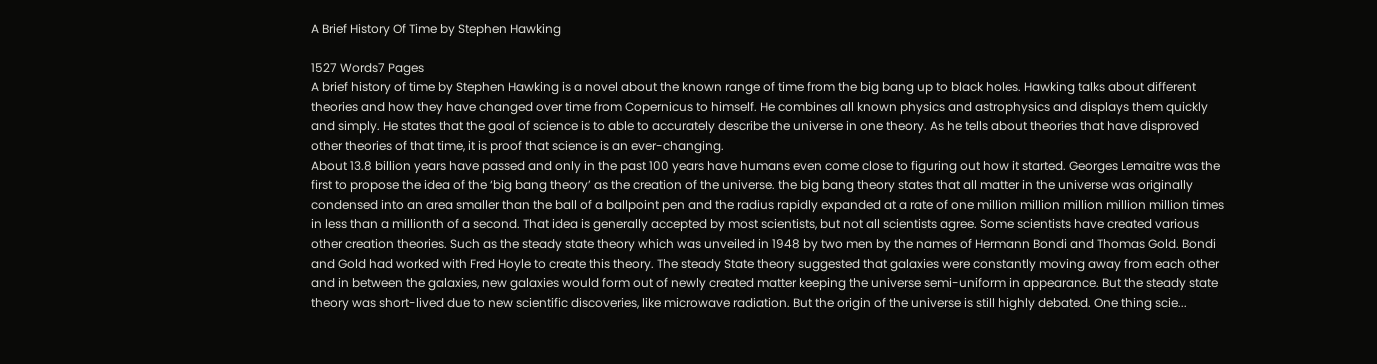A Brief History Of Time by Stephen Hawking

1527 Words7 Pages
A brief history of time by Stephen Hawking is a novel about the known range of time from the big bang up to black holes. Hawking talks about different theories and how they have changed over time from Copernicus to himself. He combines all known physics and astrophysics and displays them quickly and simply. He states that the goal of science is to able to accurately describe the universe in one theory. As he tells about theories that have disproved other theories of that time, it is proof that science is an ever-changing.
About 13.8 billion years have passed and only in the past 100 years have humans even come close to figuring out how it started. Georges Lemaitre was the first to propose the idea of the ‘big bang theory’ as the creation of the universe. the big bang theory states that all matter in the universe was originally condensed into an area smaller than the ball of a ballpoint pen and the radius rapidly expanded at a rate of one million million million million million times in less than a millionth of a second. That idea is generally accepted by most scientists, but not all scientists agree. Some scientists have created various other creation theories. Such as the steady state theory which was unveiled in 1948 by two men by the names of Hermann Bondi and Thomas Gold. Bondi and Gold had worked with Fred Hoyle to create this theory. The steady State theory suggested that galaxies were constantly moving away from each other and in between the galaxies, new galaxies would form out of newly created matter keeping the universe semi-uniform in appearance. But the steady state theory was short-lived due to new scientific discoveries, like microwave radiation. But the origin of the universe is still highly debated. One thing scie...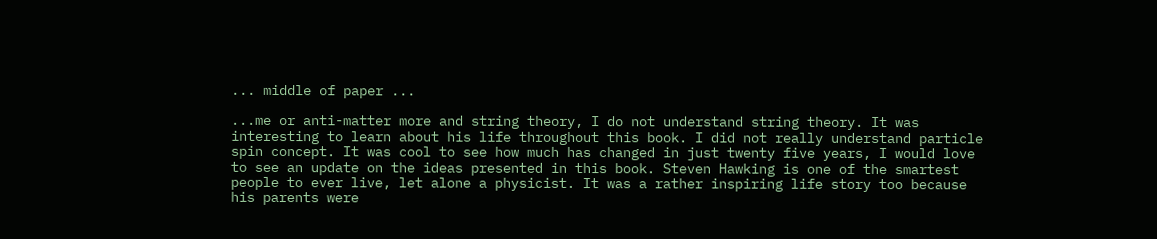... middle of paper ...

...me or anti-matter more and string theory, I do not understand string theory. It was interesting to learn about his life throughout this book. I did not really understand particle spin concept. It was cool to see how much has changed in just twenty five years, I would love to see an update on the ideas presented in this book. Steven Hawking is one of the smartest people to ever live, let alone a physicist. It was a rather inspiring life story too because his parents were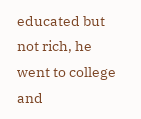educated but not rich, he went to college and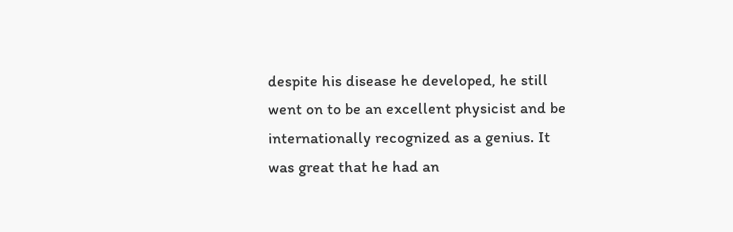despite his disease he developed, he still went on to be an excellent physicist and be internationally recognized as a genius. It was great that he had an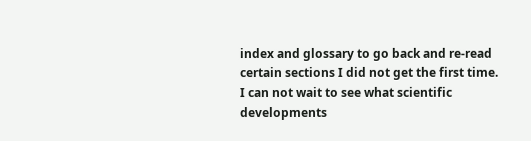index and glossary to go back and re-read certain sections I did not get the first time. I can not wait to see what scientific developments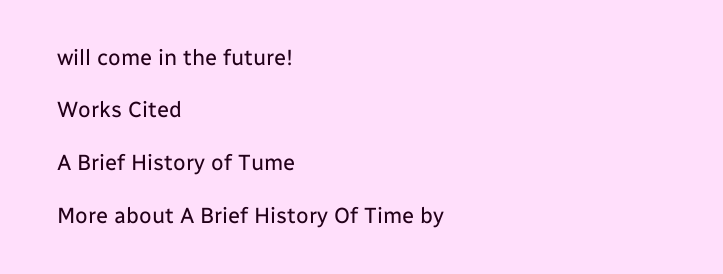will come in the future!

Works Cited

A Brief History of Tume

More about A Brief History Of Time by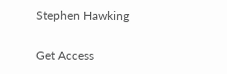Stephen Hawking

Get Access